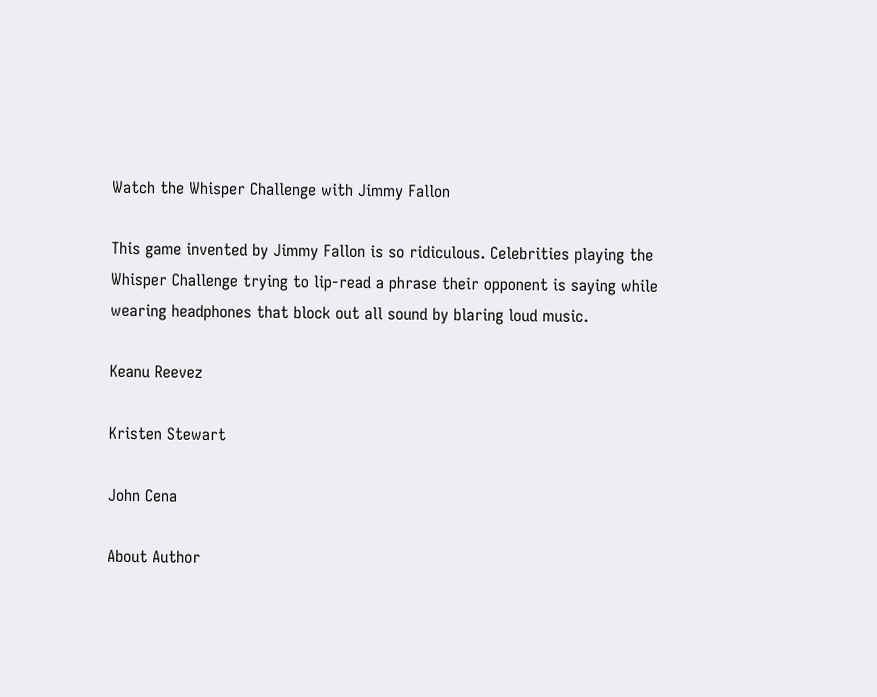Watch the Whisper Challenge with Jimmy Fallon

This game invented by Jimmy Fallon is so ridiculous. Celebrities playing the Whisper Challenge trying to lip-read a phrase their opponent is saying while wearing headphones that block out all sound by blaring loud music.

Keanu Reevez

Kristen Stewart

John Cena

About Author